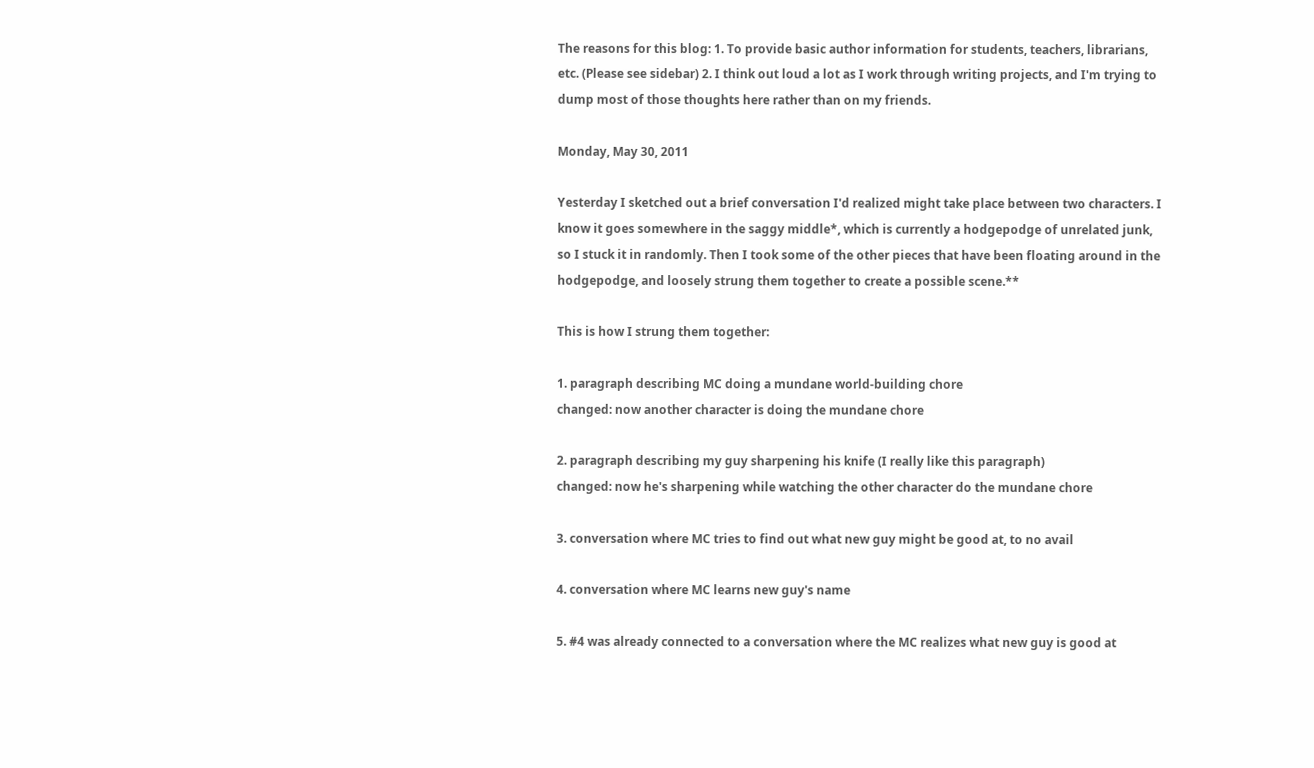The reasons for this blog: 1. To provide basic author information for students, teachers, librarians, etc. (Please see sidebar) 2. I think out loud a lot as I work through writing projects, and I'm trying to dump most of those thoughts here rather than on my friends.

Monday, May 30, 2011

Yesterday I sketched out a brief conversation I'd realized might take place between two characters. I know it goes somewhere in the saggy middle*, which is currently a hodgepodge of unrelated junk, so I stuck it in randomly. Then I took some of the other pieces that have been floating around in the hodgepodge, and loosely strung them together to create a possible scene.**

This is how I strung them together:

1. paragraph describing MC doing a mundane world-building chore
changed: now another character is doing the mundane chore

2. paragraph describing my guy sharpening his knife (I really like this paragraph)
changed: now he's sharpening while watching the other character do the mundane chore

3. conversation where MC tries to find out what new guy might be good at, to no avail

4. conversation where MC learns new guy's name

5. #4 was already connected to a conversation where the MC realizes what new guy is good at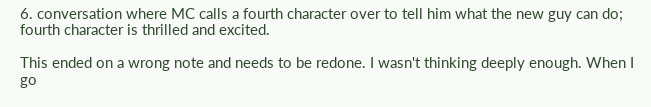6. conversation where MC calls a fourth character over to tell him what the new guy can do; fourth character is thrilled and excited.

This ended on a wrong note and needs to be redone. I wasn't thinking deeply enough. When I go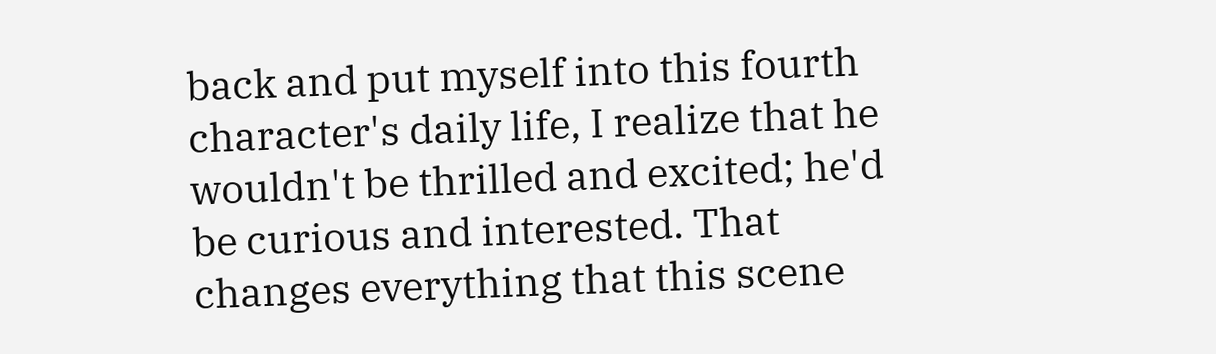back and put myself into this fourth character's daily life, I realize that he wouldn't be thrilled and excited; he'd be curious and interested. That changes everything that this scene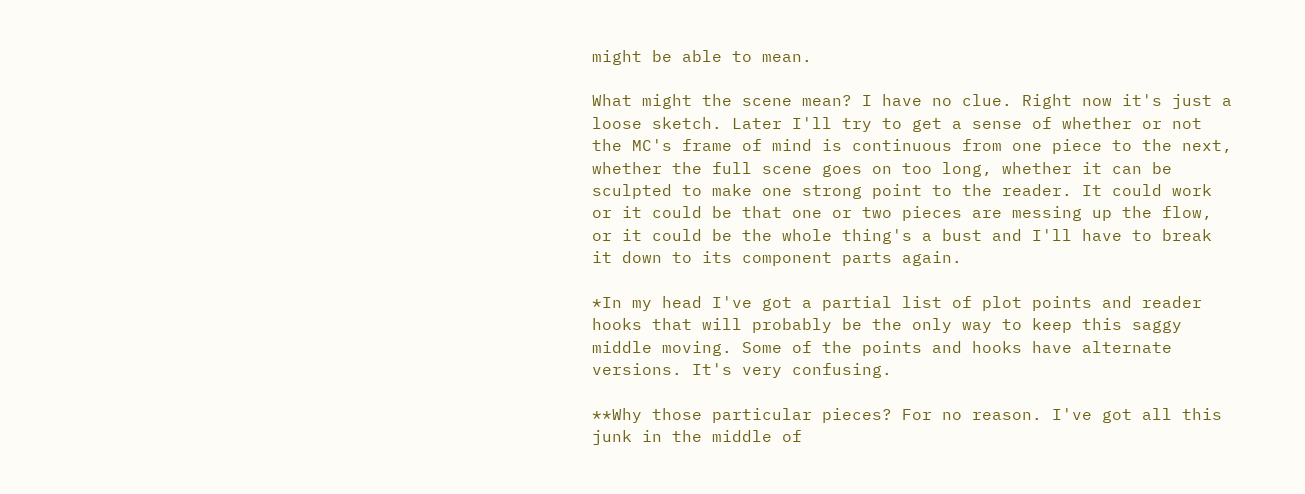might be able to mean.

What might the scene mean? I have no clue. Right now it's just a loose sketch. Later I'll try to get a sense of whether or not the MC's frame of mind is continuous from one piece to the next, whether the full scene goes on too long, whether it can be sculpted to make one strong point to the reader. It could work or it could be that one or two pieces are messing up the flow, or it could be the whole thing's a bust and I'll have to break it down to its component parts again.

*In my head I've got a partial list of plot points and reader hooks that will probably be the only way to keep this saggy middle moving. Some of the points and hooks have alternate versions. It's very confusing.

**Why those particular pieces? For no reason. I've got all this junk in the middle of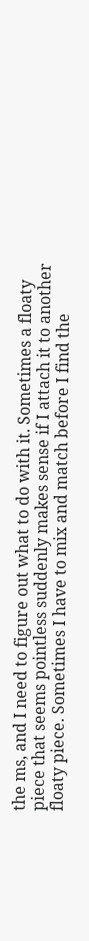the ms, and I need to figure out what to do with it. Sometimes a floaty piece that seems pointless suddenly makes sense if I attach it to another floaty piece. Sometimes I have to mix and match before I find the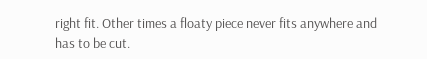right fit. Other times a floaty piece never fits anywhere and has to be cut.